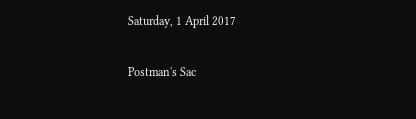Saturday, 1 April 2017

Postman's Sac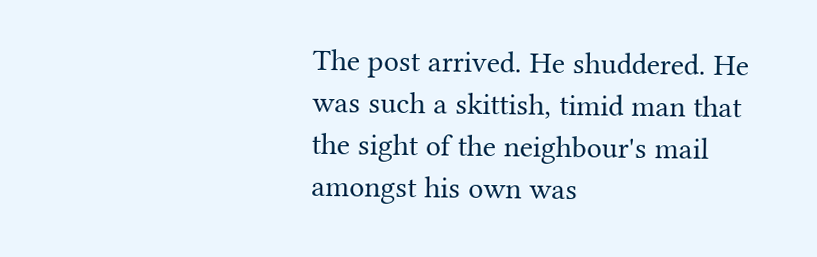The post arrived. He shuddered. He was such a skittish, timid man that the sight of the neighbour's mail amongst his own was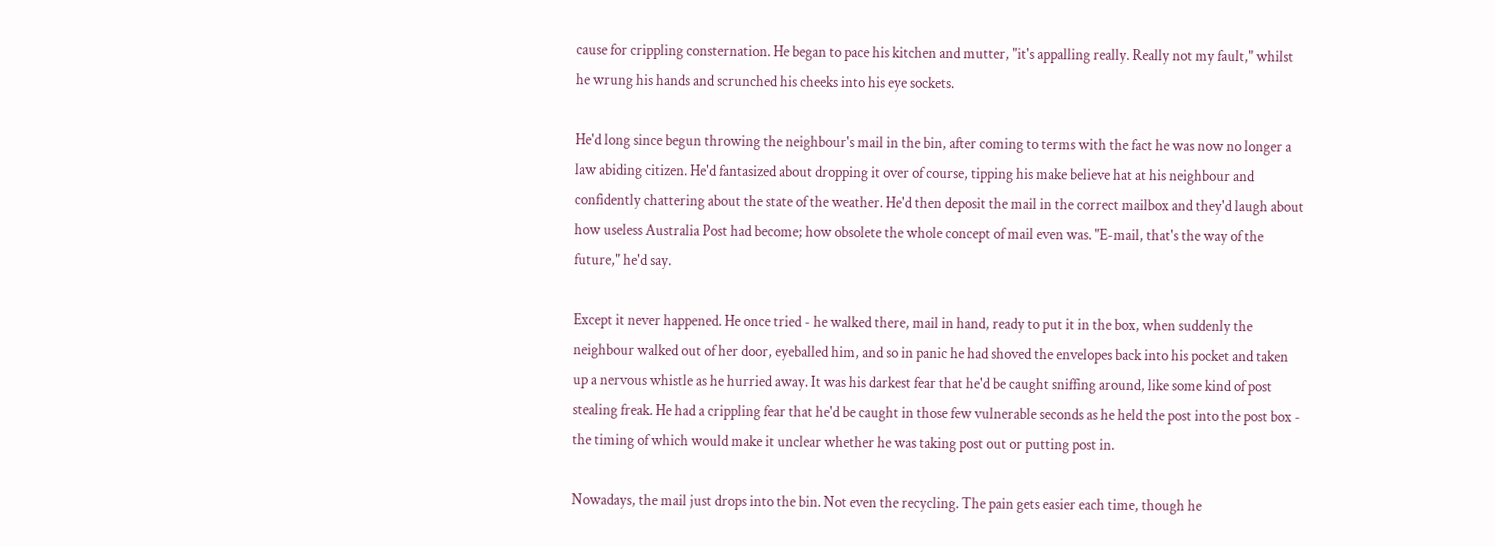cause for crippling consternation. He began to pace his kitchen and mutter, "it's appalling really. Really not my fault," whilst he wrung his hands and scrunched his cheeks into his eye sockets.

He'd long since begun throwing the neighbour's mail in the bin, after coming to terms with the fact he was now no longer a law abiding citizen. He'd fantasized about dropping it over of course, tipping his make believe hat at his neighbour and confidently chattering about the state of the weather. He'd then deposit the mail in the correct mailbox and they'd laugh about how useless Australia Post had become; how obsolete the whole concept of mail even was. "E-mail, that's the way of the future," he'd say.

Except it never happened. He once tried - he walked there, mail in hand, ready to put it in the box, when suddenly the neighbour walked out of her door, eyeballed him, and so in panic he had shoved the envelopes back into his pocket and taken up a nervous whistle as he hurried away. It was his darkest fear that he'd be caught sniffing around, like some kind of post stealing freak. He had a crippling fear that he'd be caught in those few vulnerable seconds as he held the post into the post box - the timing of which would make it unclear whether he was taking post out or putting post in.

Nowadays, the mail just drops into the bin. Not even the recycling. The pain gets easier each time, though he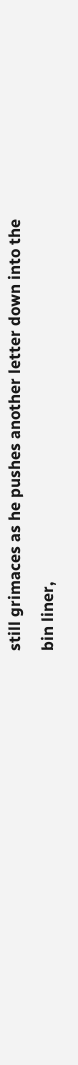still grimaces as he pushes another letter down into the bin liner,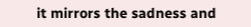it mirrors the sadness and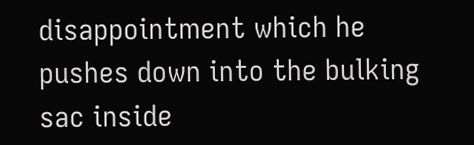disappointment which he pushes down into the bulking sac inside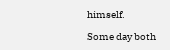himself.

Some day both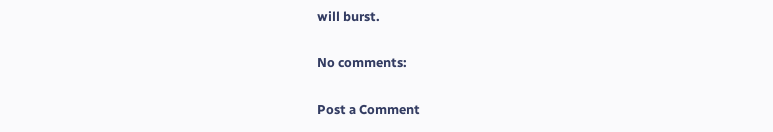will burst.

No comments:

Post a Comment